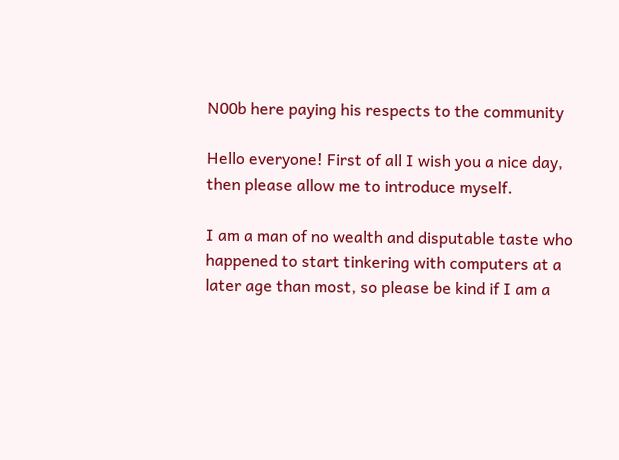N00b here paying his respects to the community

Hello everyone! First of all I wish you a nice day, then please allow me to introduce myself.

I am a man of no wealth and disputable taste who happened to start tinkering with computers at a later age than most, so please be kind if I am a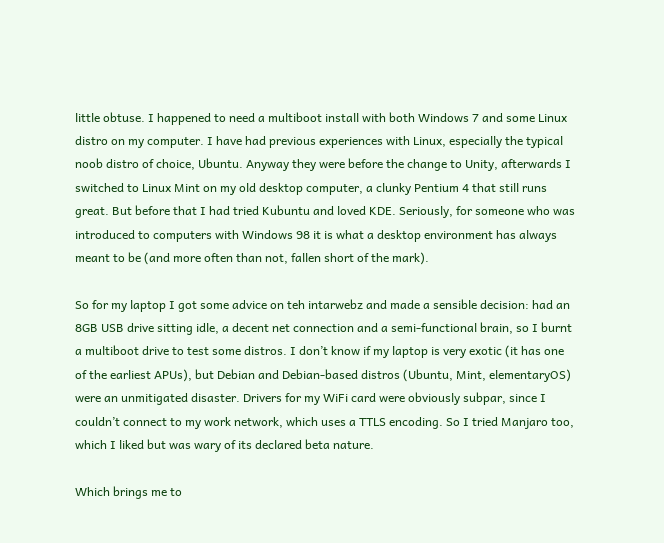little obtuse. I happened to need a multiboot install with both Windows 7 and some Linux distro on my computer. I have had previous experiences with Linux, especially the typical noob distro of choice, Ubuntu. Anyway they were before the change to Unity, afterwards I switched to Linux Mint on my old desktop computer, a clunky Pentium 4 that still runs great. But before that I had tried Kubuntu and loved KDE. Seriously, for someone who was introduced to computers with Windows 98 it is what a desktop environment has always meant to be (and more often than not, fallen short of the mark).

So for my laptop I got some advice on teh intarwebz and made a sensible decision: had an 8GB USB drive sitting idle, a decent net connection and a semi-functional brain, so I burnt a multiboot drive to test some distros. I don’t know if my laptop is very exotic (it has one of the earliest APUs), but Debian and Debian-based distros (Ubuntu, Mint, elementaryOS) were an unmitigated disaster. Drivers for my WiFi card were obviously subpar, since I couldn’t connect to my work network, which uses a TTLS encoding. So I tried Manjaro too, which I liked but was wary of its declared beta nature.

Which brings me to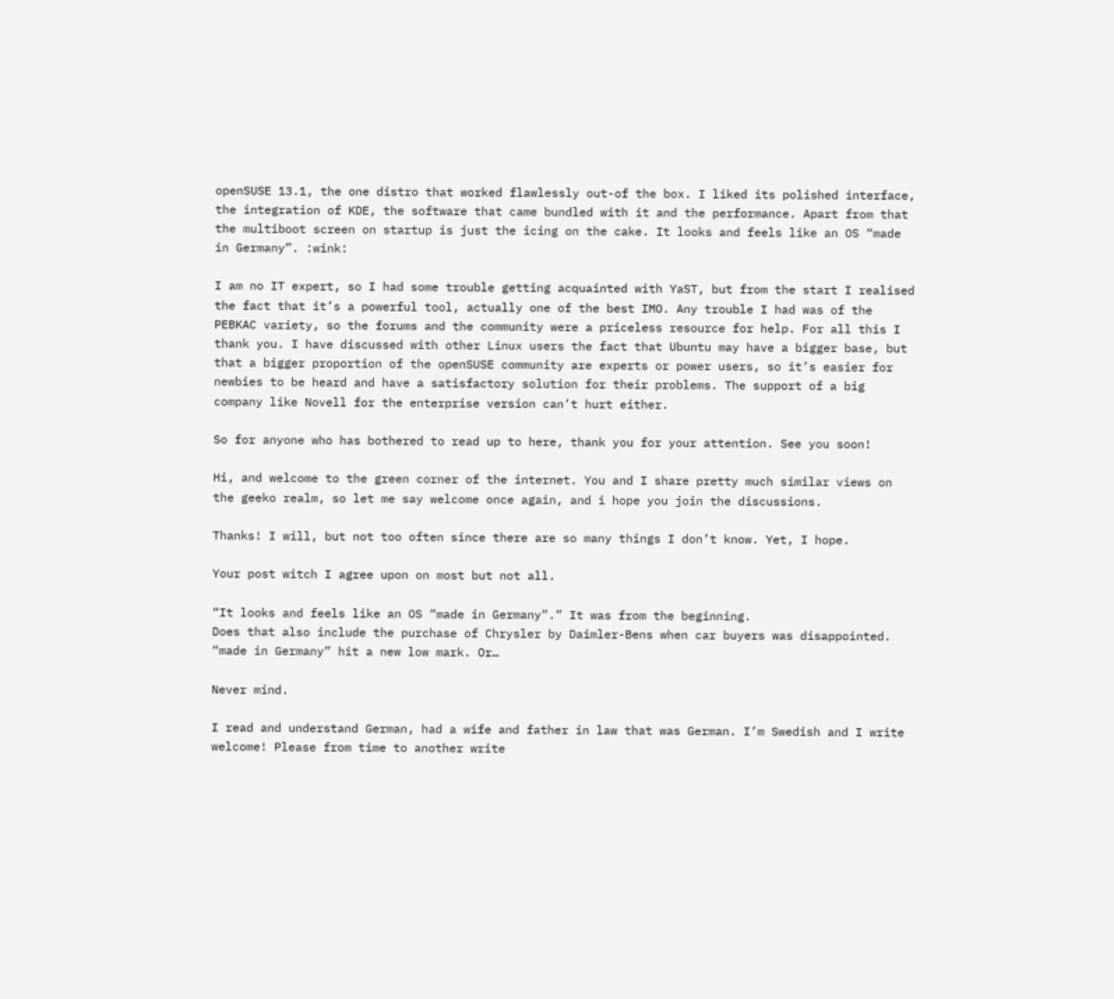openSUSE 13.1, the one distro that worked flawlessly out-of the box. I liked its polished interface, the integration of KDE, the software that came bundled with it and the performance. Apart from that the multiboot screen on startup is just the icing on the cake. It looks and feels like an OS “made in Germany”. :wink:

I am no IT expert, so I had some trouble getting acquainted with YaST, but from the start I realised the fact that it’s a powerful tool, actually one of the best IMO. Any trouble I had was of the PEBKAC variety, so the forums and the community were a priceless resource for help. For all this I thank you. I have discussed with other Linux users the fact that Ubuntu may have a bigger base, but that a bigger proportion of the openSUSE community are experts or power users, so it’s easier for newbies to be heard and have a satisfactory solution for their problems. The support of a big company like Novell for the enterprise version can’t hurt either.

So for anyone who has bothered to read up to here, thank you for your attention. See you soon!

Hi, and welcome to the green corner of the internet. You and I share pretty much similar views on the geeko realm, so let me say welcome once again, and i hope you join the discussions.

Thanks! I will, but not too often since there are so many things I don’t know. Yet, I hope.

Your post witch I agree upon on most but not all.

“It looks and feels like an OS “made in Germany”.” It was from the beginning.
Does that also include the purchase of Chrysler by Daimler-Bens when car buyers was disappointed. “made in Germany” hit a new low mark. Or…

Never mind.

I read and understand German, had a wife and father in law that was German. I’m Swedish and I write welcome! Please from time to another write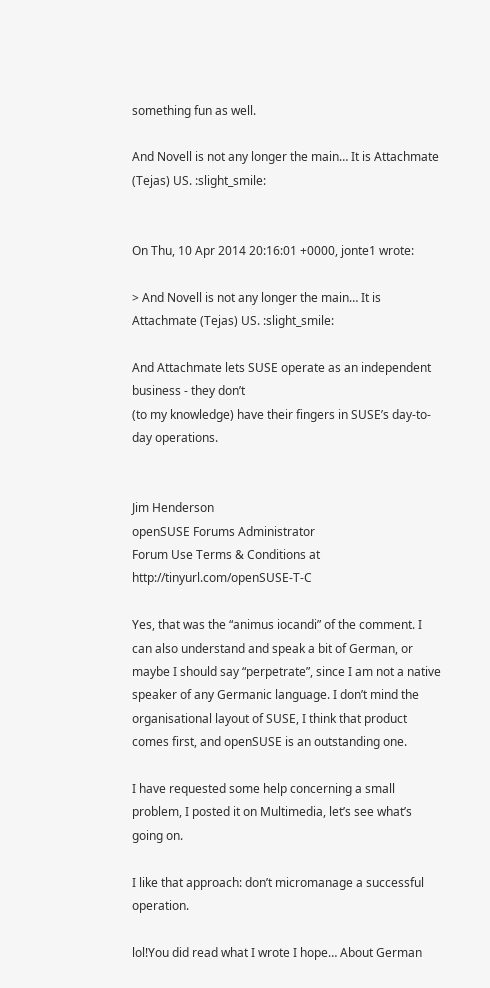something fun as well.

And Novell is not any longer the main… It is Attachmate (Tejas) US. :slight_smile:


On Thu, 10 Apr 2014 20:16:01 +0000, jonte1 wrote:

> And Novell is not any longer the main… It is Attachmate (Tejas) US. :slight_smile:

And Attachmate lets SUSE operate as an independent business - they don’t
(to my knowledge) have their fingers in SUSE’s day-to-day operations.


Jim Henderson
openSUSE Forums Administrator
Forum Use Terms & Conditions at http://tinyurl.com/openSUSE-T-C

Yes, that was the “animus iocandi” of the comment. I can also understand and speak a bit of German, or maybe I should say “perpetrate”, since I am not a native speaker of any Germanic language. I don’t mind the organisational layout of SUSE, I think that product comes first, and openSUSE is an outstanding one.

I have requested some help concerning a small problem, I posted it on Multimedia, let’s see what’s going on.

I like that approach: don’t micromanage a successful operation.

lol!You did read what I wrote I hope… About German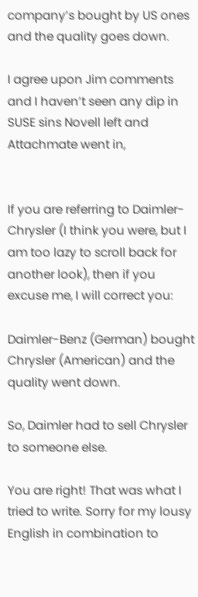company’s bought by US ones and the quality goes down.

I agree upon Jim comments and I haven’t seen any dip in SUSE sins Novell left and Attachmate went in,


If you are referring to Daimler-Chrysler (I think you were, but I am too lazy to scroll back for another look), then if you excuse me, I will correct you:

Daimler-Benz (German) bought Chrysler (American) and the quality went down.

So, Daimler had to sell Chrysler to someone else.

You are right! That was what I tried to write. Sorry for my lousy English in combination to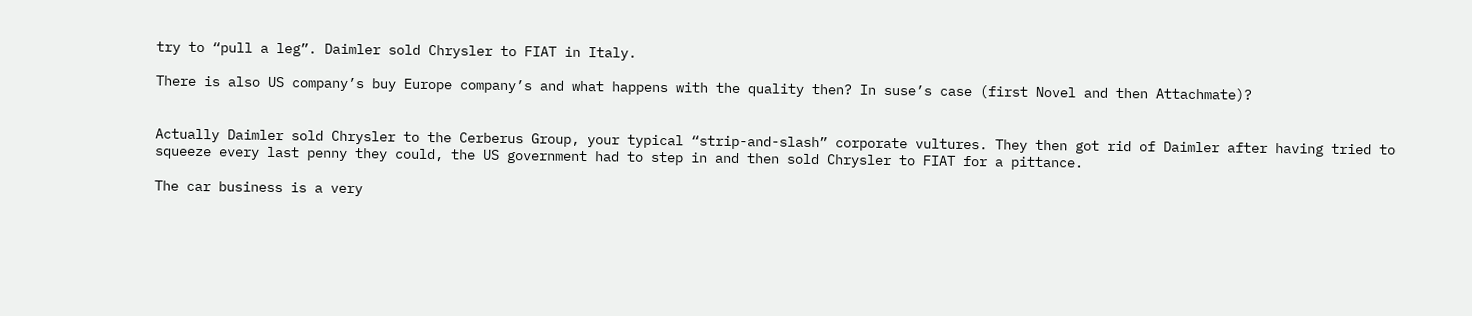try to “pull a leg”. Daimler sold Chrysler to FIAT in Italy.

There is also US company’s buy Europe company’s and what happens with the quality then? In suse’s case (first Novel and then Attachmate)?


Actually Daimler sold Chrysler to the Cerberus Group, your typical “strip-and-slash” corporate vultures. They then got rid of Daimler after having tried to squeeze every last penny they could, the US government had to step in and then sold Chrysler to FIAT for a pittance.

The car business is a very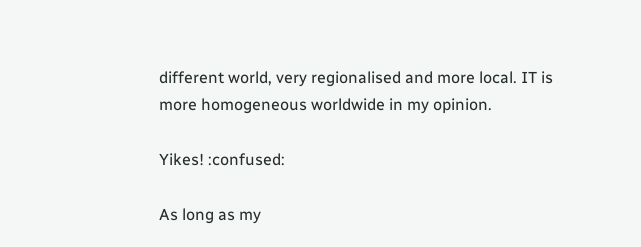different world, very regionalised and more local. IT is more homogeneous worldwide in my opinion.

Yikes! :confused:

As long as my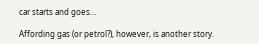car starts and goes…

Affording gas (or petrol?), however, is another story.